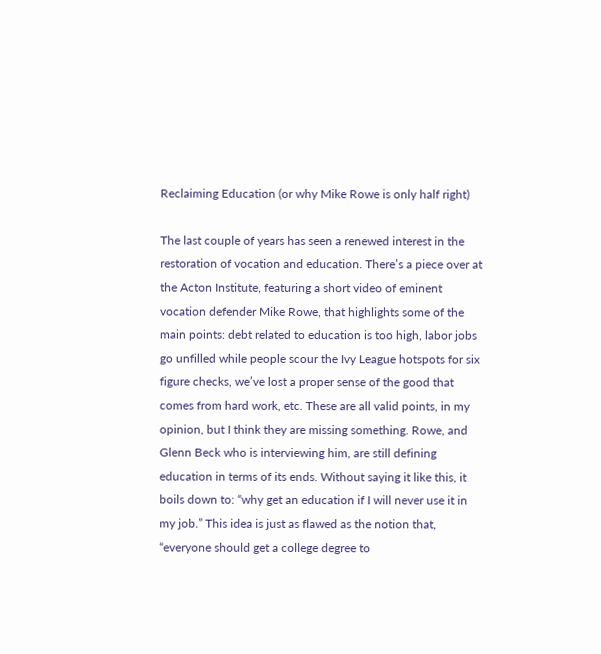Reclaiming Education (or why Mike Rowe is only half right)

The last couple of years has seen a renewed interest in the restoration of vocation and education. There’s a piece over at the Acton Institute, featuring a short video of eminent vocation defender Mike Rowe, that highlights some of the main points: debt related to education is too high, labor jobs go unfilled while people scour the Ivy League hotspots for six figure checks, we’ve lost a proper sense of the good that comes from hard work, etc. These are all valid points, in my opinion, but I think they are missing something. Rowe, and Glenn Beck who is interviewing him, are still defining education in terms of its ends. Without saying it like this, it boils down to: “why get an education if I will never use it in my job.” This idea is just as flawed as the notion that, “everyone should get a college degree to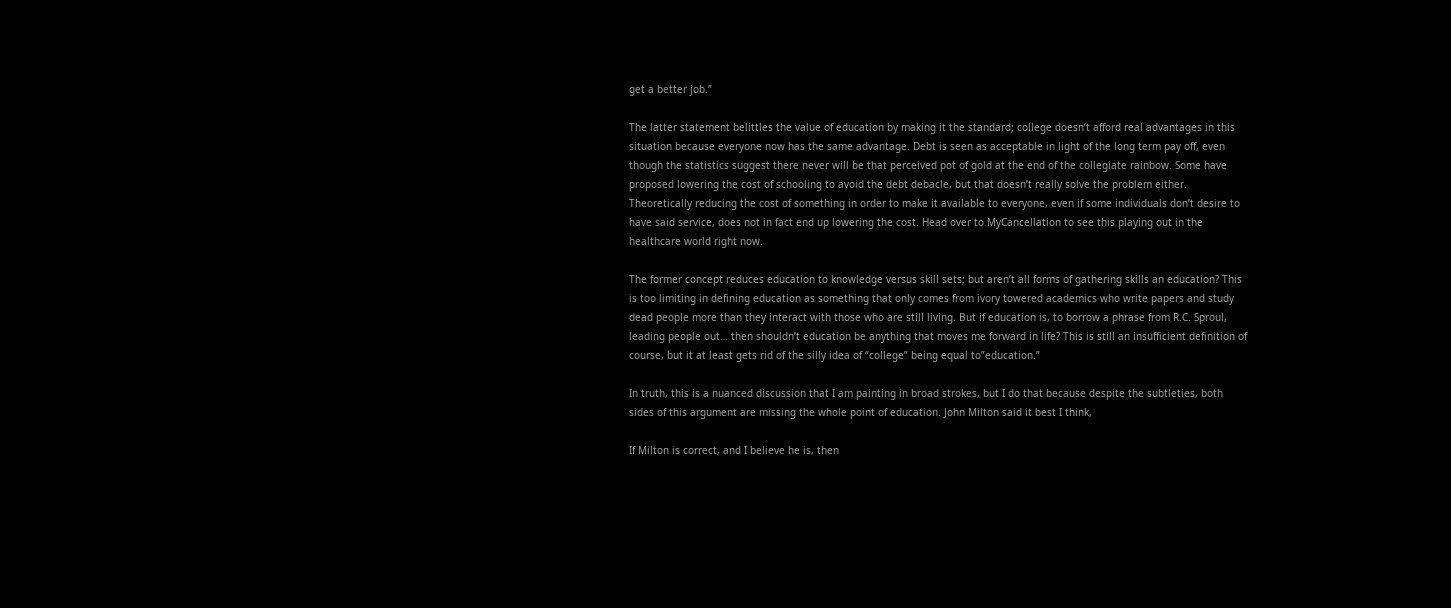get a better job.”

The latter statement belittles the value of education by making it the standard; college doesn’t afford real advantages in this situation because everyone now has the same advantage. Debt is seen as acceptable in light of the long term pay off, even though the statistics suggest there never will be that perceived pot of gold at the end of the collegiate rainbow. Some have proposed lowering the cost of schooling to avoid the debt debacle, but that doesn’t really solve the problem either. Theoretically reducing the cost of something in order to make it available to everyone, even if some individuals don’t desire to have said service, does not in fact end up lowering the cost. Head over to MyCancellation to see this playing out in the healthcare world right now.

The former concept reduces education to knowledge versus skill sets; but aren’t all forms of gathering skills an education? This is too limiting in defining education as something that only comes from ivory towered academics who write papers and study dead people more than they interact with those who are still living. But if education is, to borrow a phrase from R.C. Sproul, leading people out… then shouldn’t education be anything that moves me forward in life? This is still an insufficient definition of course, but it at least gets rid of the silly idea of “college” being equal to”education.”

In truth, this is a nuanced discussion that I am painting in broad strokes, but I do that because despite the subtleties, both sides of this argument are missing the whole point of education. John Milton said it best I think,

If Milton is correct, and I believe he is, then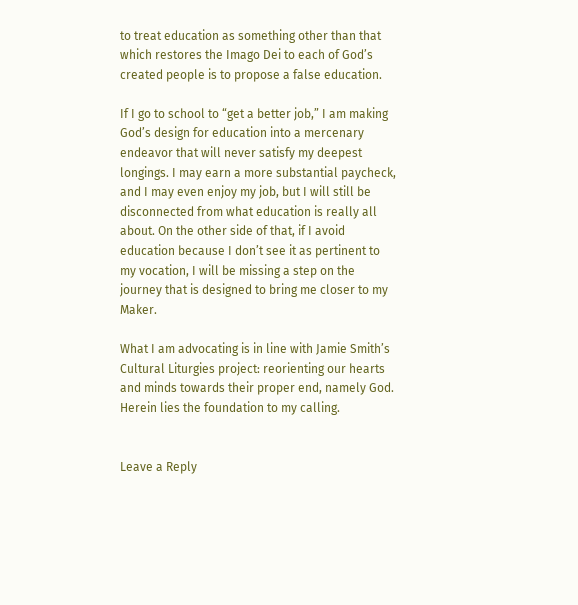to treat education as something other than that which restores the Imago Dei to each of God’s created people is to propose a false education.

If I go to school to “get a better job,” I am making God’s design for education into a mercenary endeavor that will never satisfy my deepest longings. I may earn a more substantial paycheck, and I may even enjoy my job, but I will still be disconnected from what education is really all about. On the other side of that, if I avoid education because I don’t see it as pertinent to my vocation, I will be missing a step on the journey that is designed to bring me closer to my Maker.

What I am advocating is in line with Jamie Smith’s Cultural Liturgies project: reorienting our hearts and minds towards their proper end, namely God. Herein lies the foundation to my calling.


Leave a Reply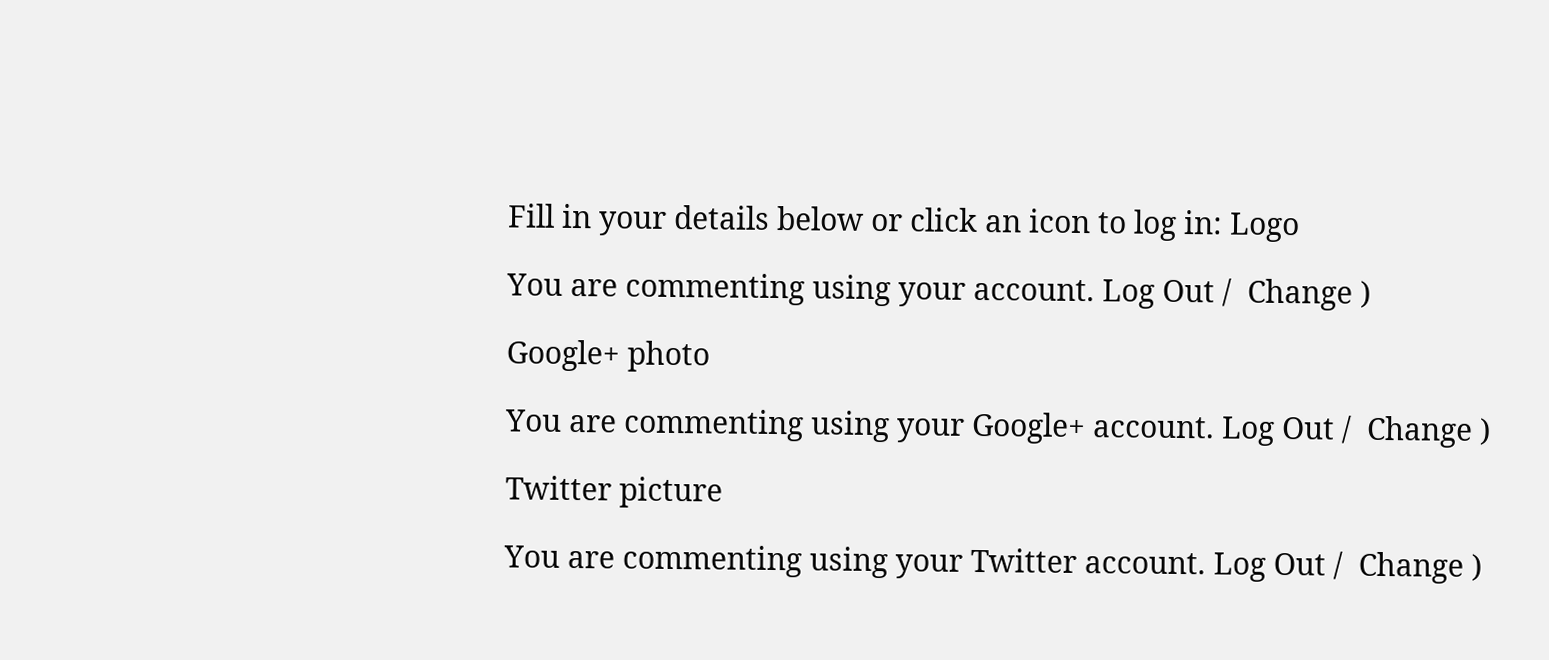Fill in your details below or click an icon to log in: Logo

You are commenting using your account. Log Out /  Change )

Google+ photo

You are commenting using your Google+ account. Log Out /  Change )

Twitter picture

You are commenting using your Twitter account. Log Out /  Change )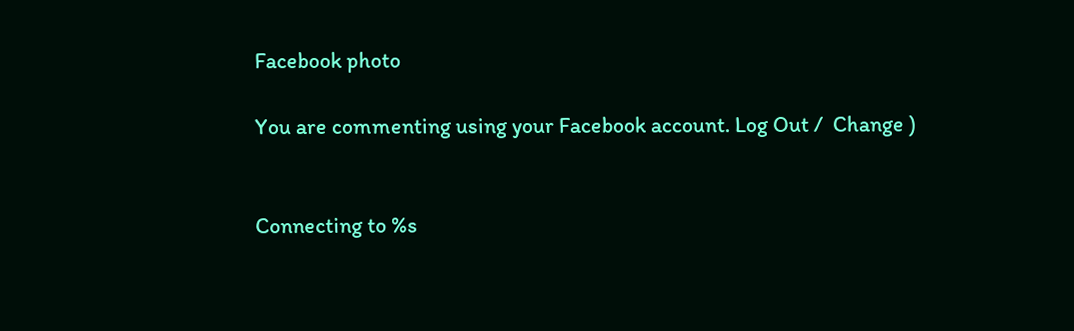Facebook photo

You are commenting using your Facebook account. Log Out /  Change )


Connecting to %s